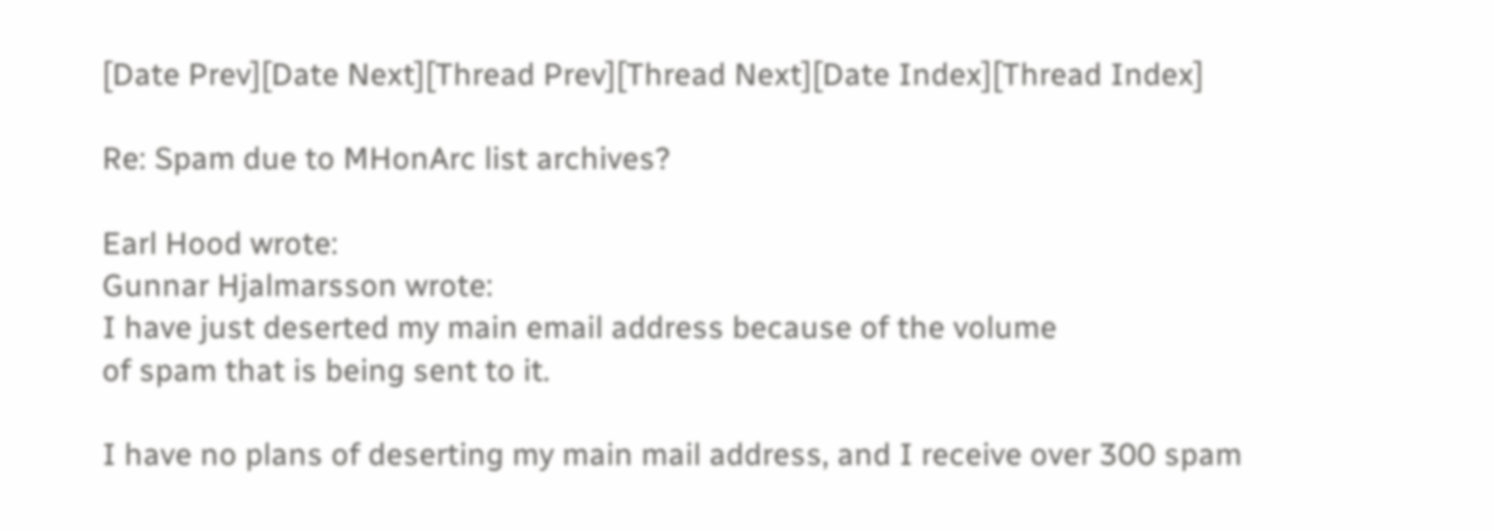[Date Prev][Date Next][Thread Prev][Thread Next][Date Index][Thread Index]

Re: Spam due to MHonArc list archives?

Earl Hood wrote:
Gunnar Hjalmarsson wrote:
I have just deserted my main email address because of the volume
of spam that is being sent to it.

I have no plans of deserting my main mail address, and I receive over 300 spam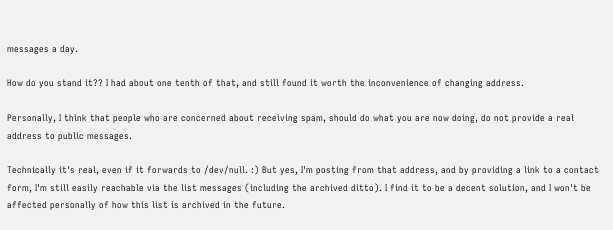messages a day.

How do you stand it?? I had about one tenth of that, and still found it worth the inconvenience of changing address.

Personally, I think that people who are concerned about receiving spam, should do what you are now doing, do not provide a real
address to public messages.

Technically it's real, even if it forwards to /dev/null. :) But yes, I'm posting from that address, and by providing a link to a contact form, I'm still easily reachable via the list messages (including the archived ditto). I find it to be a decent solution, and I won't be affected personally of how this list is archived in the future.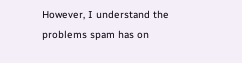However, I understand the problems spam has on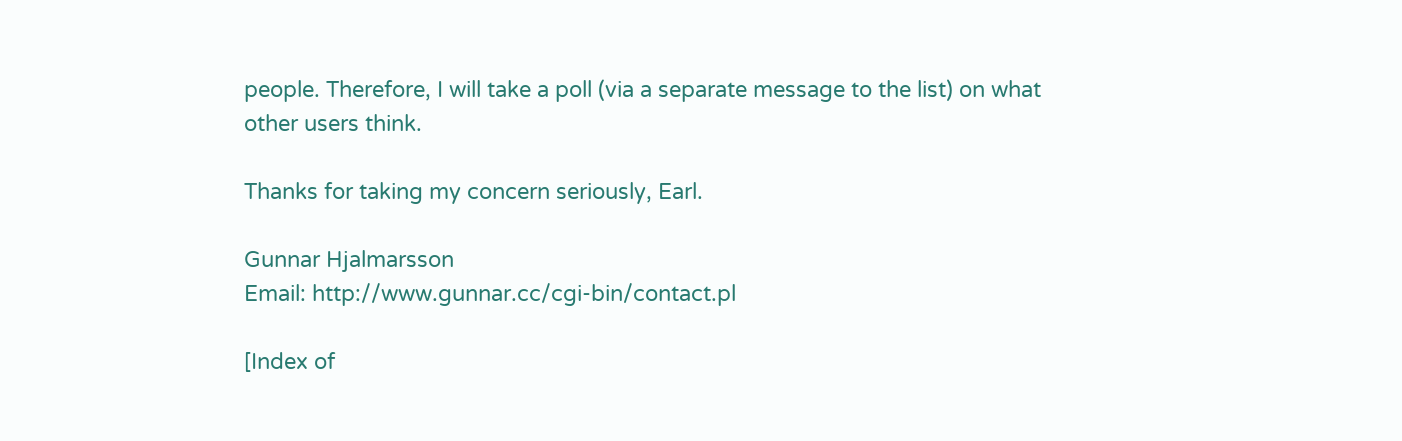people. Therefore, I will take a poll (via a separate message to the list) on what
other users think.

Thanks for taking my concern seriously, Earl.

Gunnar Hjalmarsson
Email: http://www.gunnar.cc/cgi-bin/contact.pl

[Index of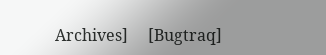Archives]     [Bugtraq]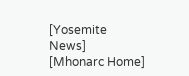[Yosemite News]     [Mhonarc Home]